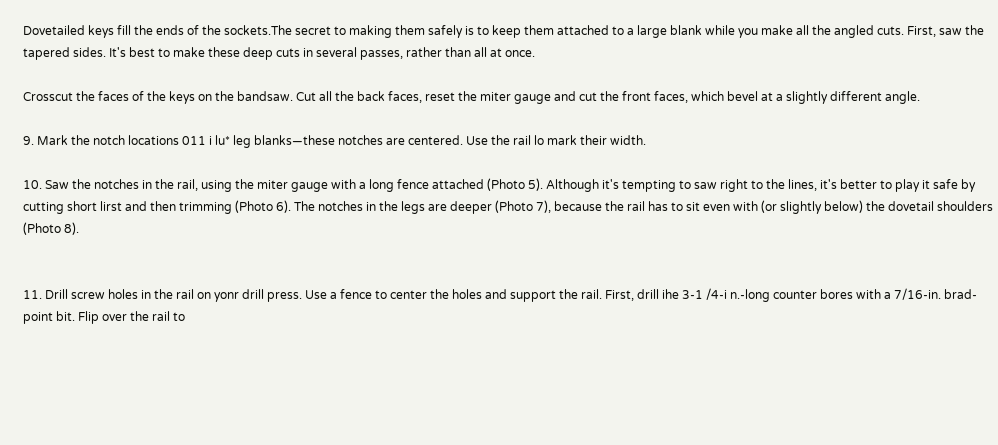Dovetailed keys fill the ends of the sockets.The secret to making them safely is to keep them attached to a large blank while you make all the angled cuts. First, saw the tapered sides. It's best to make these deep cuts in several passes, rather than all at once.

Crosscut the faces of the keys on the bandsaw. Cut all the back faces, reset the miter gauge and cut the front faces, which bevel at a slightly different angle.

9. Mark the notch locations 011 i lu* leg blanks—these notches are centered. Use the rail lo mark their width.

10. Saw the notches in the rail, using the miter gauge with a long fence attached (Photo 5). Although it's tempting to saw right to the lines, it's better to play it safe by cutting short lirst and then trimming (Photo 6). The notches in the legs are deeper (Photo 7), because the rail has to sit even with (or slightly below) the dovetail shoulders (Photo 8).


11. Drill screw holes in the rail on yonr drill press. Use a fence to center the holes and support the rail. First, drill ihe 3-1 /4-i n.-long counter bores with a 7/16-in. brad-point bit. Flip over the rail to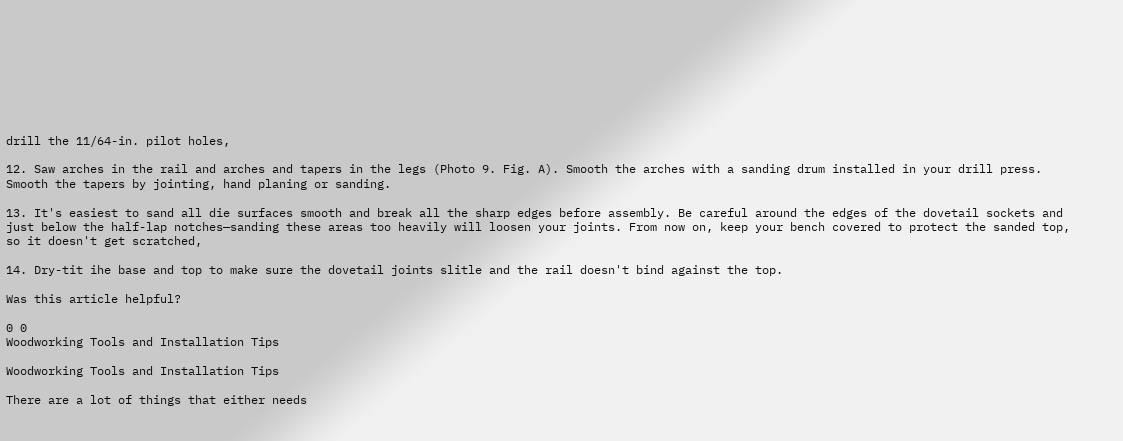drill the 11/64-in. pilot holes,

12. Saw arches in the rail and arches and tapers in the legs (Photo 9. Fig. A). Smooth the arches with a sanding drum installed in your drill press. Smooth the tapers by jointing, hand planing or sanding.

13. It's easiest to sand all die surfaces smooth and break all the sharp edges before assembly. Be careful around the edges of the dovetail sockets and just below the half-lap notches—sanding these areas too heavily will loosen your joints. From now on, keep your bench covered to protect the sanded top, so it doesn't get scratched,

14. Dry-tit ihe base and top to make sure the dovetail joints slitle and the rail doesn't bind against the top.

Was this article helpful?

0 0
Woodworking Tools and Installation Tips

Woodworking Tools and Installation Tips

There are a lot of things that either needs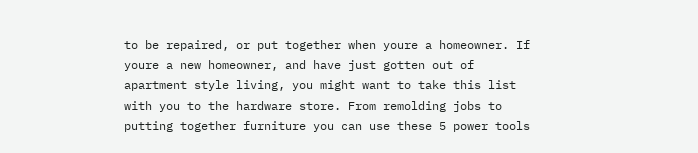to be repaired, or put together when youre a homeowner. If youre a new homeowner, and have just gotten out of apartment style living, you might want to take this list with you to the hardware store. From remolding jobs to putting together furniture you can use these 5 power tools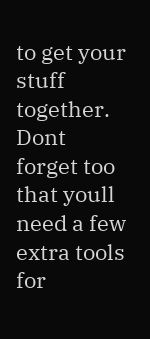to get your stuff together. Dont forget too that youll need a few extra tools for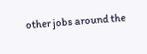other jobs around the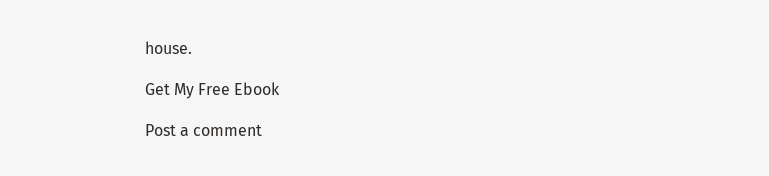house.

Get My Free Ebook

Post a comment